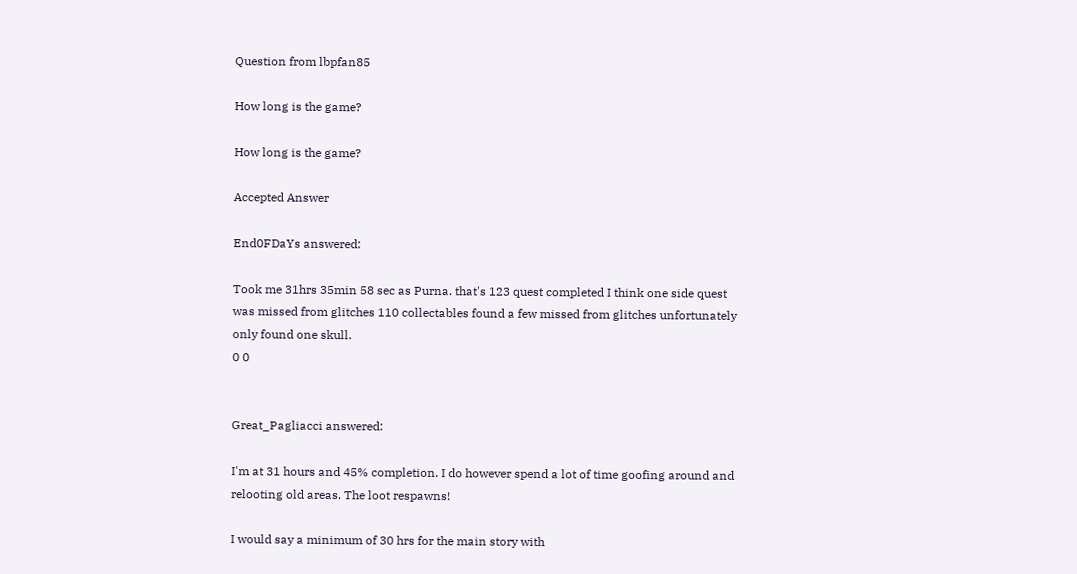Question from lbpfan85

How long is the game?

How long is the game?

Accepted Answer

End0FDaYs answered:

Took me 31hrs 35min 58 sec as Purna. that's 123 quest completed I think one side quest was missed from glitches 110 collectables found a few missed from glitches unfortunately only found one skull.
0 0


Great_Pagliacci answered:

I'm at 31 hours and 45% completion. I do however spend a lot of time goofing around and relooting old areas. The loot respawns!

I would say a minimum of 30 hrs for the main story with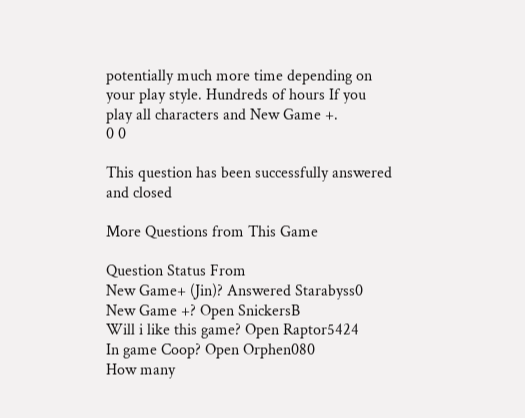potentially much more time depending on your play style. Hundreds of hours If you play all characters and New Game +.
0 0

This question has been successfully answered and closed

More Questions from This Game

Question Status From
New Game+ (Jin)? Answered Starabyss0
New Game +? Open SnickersB
Will i like this game? Open Raptor5424
In game Coop? Open Orphen080
How many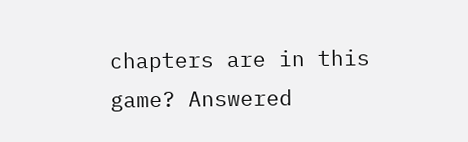chapters are in this game? Answered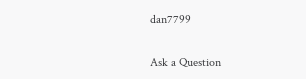dan7799

Ask a Question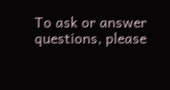To ask or answer questions, please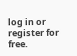log in or register for free.